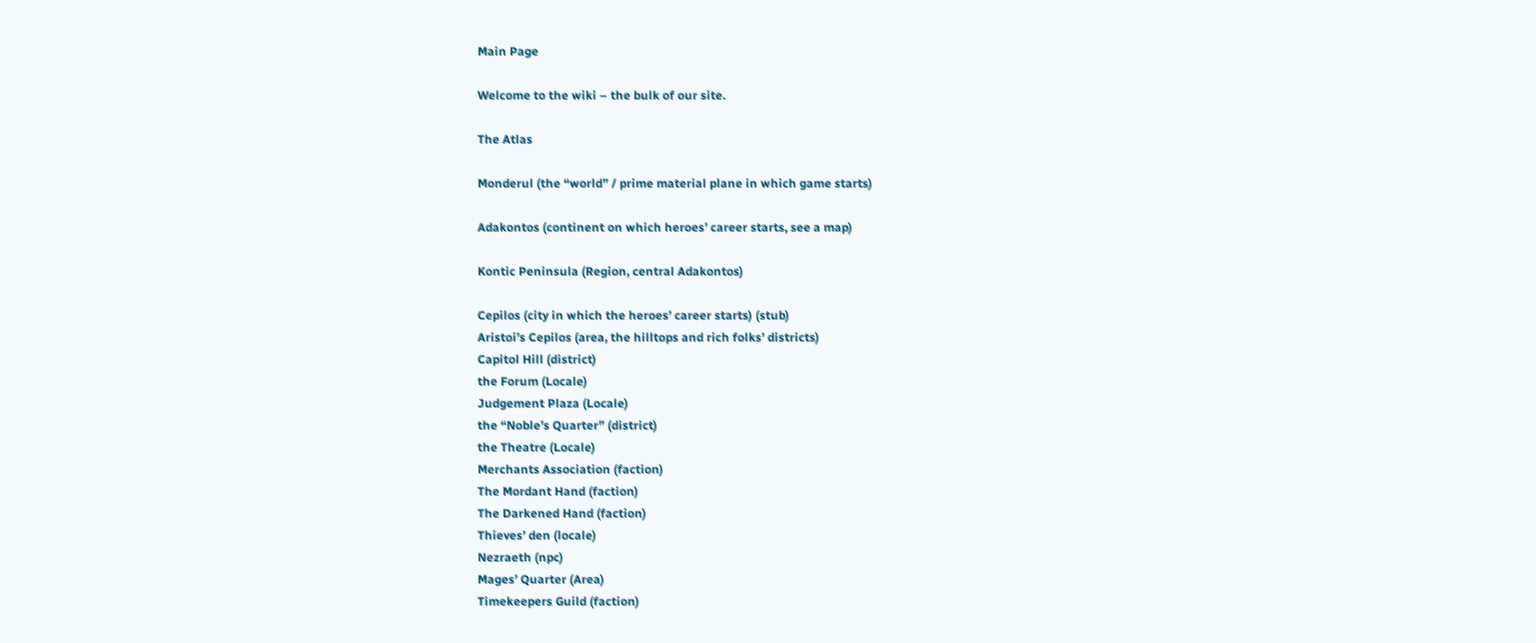Main Page

Welcome to the wiki – the bulk of our site.

The Atlas

Monderul (the “world” / prime material plane in which game starts)

Adakontos (continent on which heroes’ career starts, see a map)

Kontic Peninsula (Region, central Adakontos)

Cepilos (city in which the heroes’ career starts) (stub)
Aristoi’s Cepilos (area, the hilltops and rich folks’ districts)
Capitol Hill (district)
the Forum (Locale)
Judgement Plaza (Locale)
the “Noble’s Quarter” (district)
the Theatre (Locale)
Merchants Association (faction)
The Mordant Hand (faction)
The Darkened Hand (faction)
Thieves’ den (locale)
Nezraeth (npc)
Mages’ Quarter (Area)
Timekeepers Guild (faction)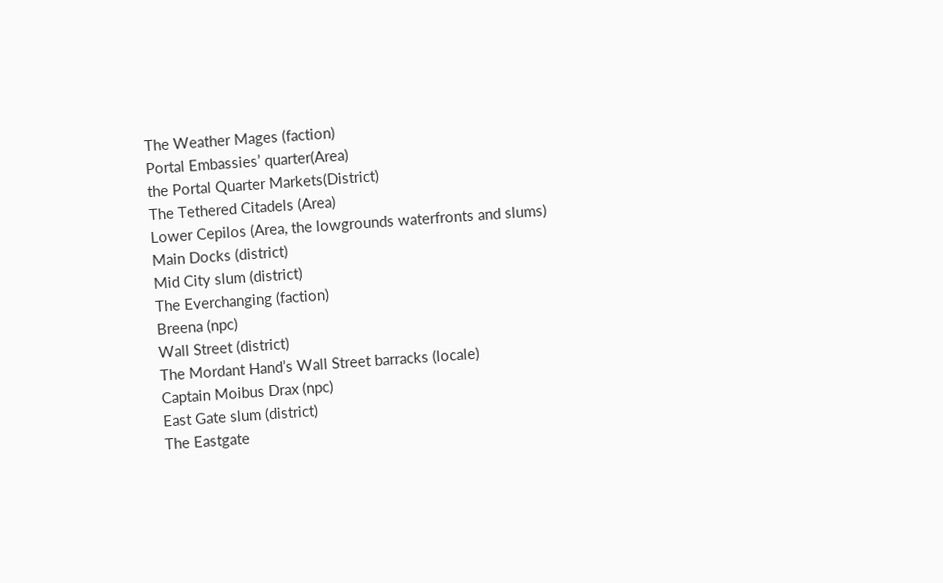The Weather Mages (faction)
Portal Embassies’ quarter(Area)
the Portal Quarter Markets(District)
The Tethered Citadels (Area)
Lower Cepilos (Area, the lowgrounds waterfronts and slums)
Main Docks (district)
Mid City slum (district)
The Everchanging (faction)
Breena (npc)
Wall Street (district)
The Mordant Hand’s Wall Street barracks (locale)
Captain Moibus Drax (npc)
East Gate slum (district)
The Eastgate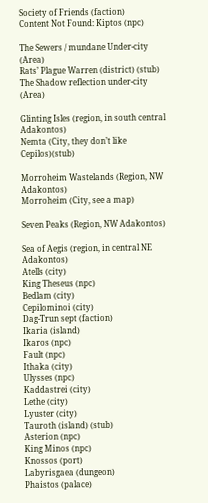Society of Friends (faction)
Content Not Found: Kiptos (npc)

The Sewers / mundane Under-city (Area)
Rats’ Plague Warren (district) (stub)
The Shadow reflection under-city (Area)

Glinting Isles (region, in south central Adakontos)
Nemta (City, they don’t like Cepilos)(stub)

Morroheim Wastelands (Region, NW Adakontos)
Morroheim (City, see a map)

Seven Peaks (Region, NW Adakontos)

Sea of Aegis (region, in central NE Adakontos)
Atells (city)
King Theseus (npc)
Bedlam (city)
Cepilominoi (city)
Dag-Trun sept (faction)
Ikaria (island)
Ikaros (npc)
Fault (npc)
Ithaka (city)
Ulysses (npc)
Kaddastrei (city)
Lethe (city)
Lyuster (city)
Tauroth (island) (stub)
Asterion (npc)
King Minos (npc)
Knossos (port)
Labyrisgaea (dungeon)
Phaistos (palace)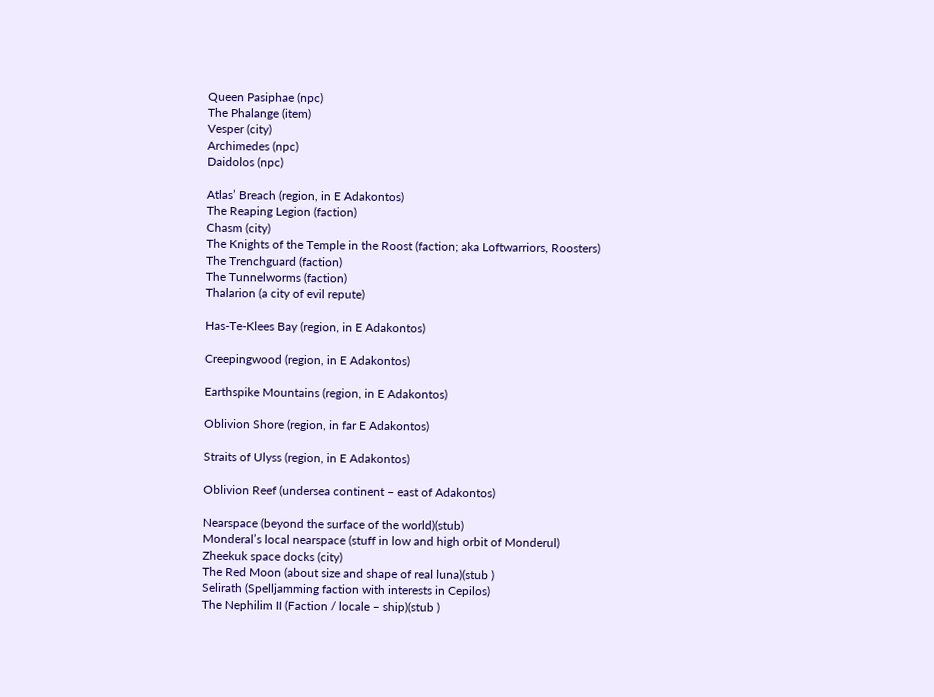Queen Pasiphae (npc)
The Phalange (item)
Vesper (city)
Archimedes (npc)
Daidolos (npc)

Atlas’ Breach (region, in E Adakontos)
The Reaping Legion (faction)
Chasm (city)
The Knights of the Temple in the Roost (faction; aka Loftwarriors, Roosters)
The Trenchguard (faction)
The Tunnelworms (faction)
Thalarion (a city of evil repute)

Has-Te-Klees Bay (region, in E Adakontos)

Creepingwood (region, in E Adakontos)

Earthspike Mountains (region, in E Adakontos)

Oblivion Shore (region, in far E Adakontos)

Straits of Ulyss (region, in E Adakontos)

Oblivion Reef (undersea continent – east of Adakontos)

Nearspace (beyond the surface of the world)(stub)
Monderal’s local nearspace (stuff in low and high orbit of Monderul)
Zheekuk space docks (city)
The Red Moon (about size and shape of real luna)(stub )
Selirath (Spelljamming faction with interests in Cepilos)
The Nephilim II (Faction / locale – ship)(stub )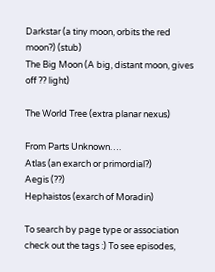Darkstar (a tiny moon, orbits the red moon?) (stub)
The Big Moon (A big, distant moon, gives off ?? light)

The World Tree (extra planar nexus)

From Parts Unknown….
Atlas (an exarch or primordial?)
Aegis (??)
Hephaistos (exarch of Moradin)

To search by page type or association check out the tags :) To see episodes,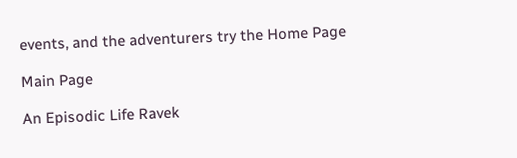events, and the adventurers try the Home Page

Main Page

An Episodic Life Ravek